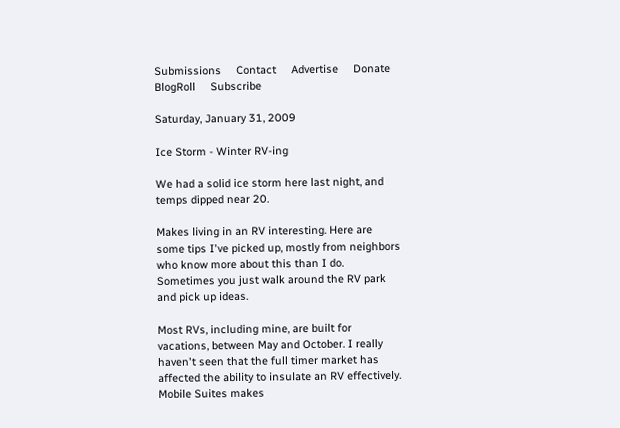Submissions     Contact     Advertise     Donate     BlogRoll     Subscribe

Saturday, January 31, 2009

Ice Storm - Winter RV-ing

We had a solid ice storm here last night, and temps dipped near 20.

Makes living in an RV interesting. Here are some tips I've picked up, mostly from neighbors who know more about this than I do. Sometimes you just walk around the RV park and pick up ideas.

Most RVs, including mine, are built for vacations, between May and October. I really haven't seen that the full timer market has affected the ability to insulate an RV effectively. Mobile Suites makes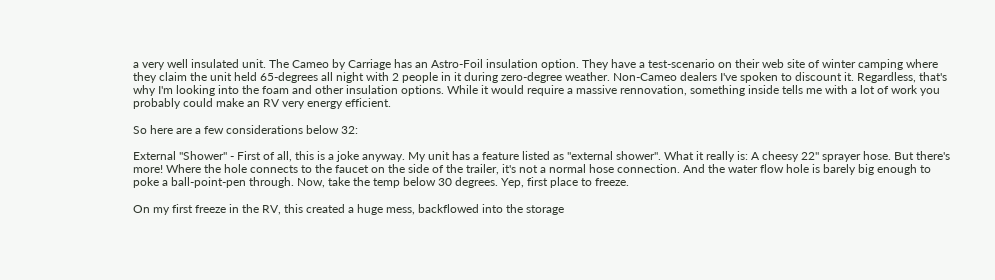a very well insulated unit. The Cameo by Carriage has an Astro-Foil insulation option. They have a test-scenario on their web site of winter camping where they claim the unit held 65-degrees all night with 2 people in it during zero-degree weather. Non-Cameo dealers I've spoken to discount it. Regardless, that's why I'm looking into the foam and other insulation options. While it would require a massive rennovation, something inside tells me with a lot of work you probably could make an RV very energy efficient.

So here are a few considerations below 32:

External "Shower" - First of all, this is a joke anyway. My unit has a feature listed as "external shower". What it really is: A cheesy 22" sprayer hose. But there's more! Where the hole connects to the faucet on the side of the trailer, it's not a normal hose connection. And the water flow hole is barely big enough to poke a ball-point-pen through. Now, take the temp below 30 degrees. Yep, first place to freeze.

On my first freeze in the RV, this created a huge mess, backflowed into the storage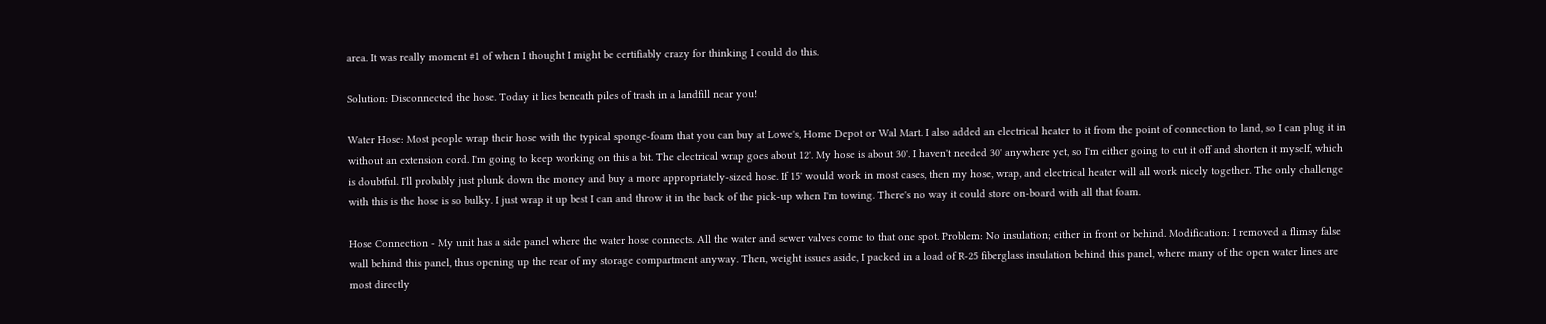area. It was really moment #1 of when I thought I might be certifiably crazy for thinking I could do this.

Solution: Disconnected the hose. Today it lies beneath piles of trash in a landfill near you!

Water Hose: Most people wrap their hose with the typical sponge-foam that you can buy at Lowe's, Home Depot or Wal Mart. I also added an electrical heater to it from the point of connection to land, so I can plug it in without an extension cord. I'm going to keep working on this a bit. The electrical wrap goes about 12'. My hose is about 30'. I haven't needed 30' anywhere yet, so I'm either going to cut it off and shorten it myself, which is doubtful. I'll probably just plunk down the money and buy a more appropriately-sized hose. If 15' would work in most cases, then my hose, wrap, and electrical heater will all work nicely together. The only challenge with this is the hose is so bulky. I just wrap it up best I can and throw it in the back of the pick-up when I'm towing. There's no way it could store on-board with all that foam.

Hose Connection - My unit has a side panel where the water hose connects. All the water and sewer valves come to that one spot. Problem: No insulation; either in front or behind. Modification: I removed a flimsy false wall behind this panel, thus opening up the rear of my storage compartment anyway. Then, weight issues aside, I packed in a load of R-25 fiberglass insulation behind this panel, where many of the open water lines are most directly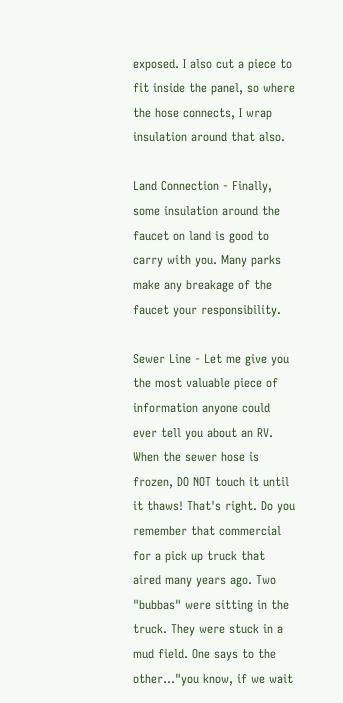exposed. I also cut a piece to fit inside the panel, so where the hose connects, I wrap insulation around that also.

Land Connection - Finally, some insulation around the faucet on land is good to carry with you. Many parks make any breakage of the faucet your responsibility.

Sewer Line - Let me give you the most valuable piece of information anyone could ever tell you about an RV. When the sewer hose is frozen, DO NOT touch it until it thaws! That's right. Do you remember that commercial for a pick up truck that aired many years ago. Two "bubbas" were sitting in the truck. They were stuck in a mud field. One says to the other..."you know, if we wait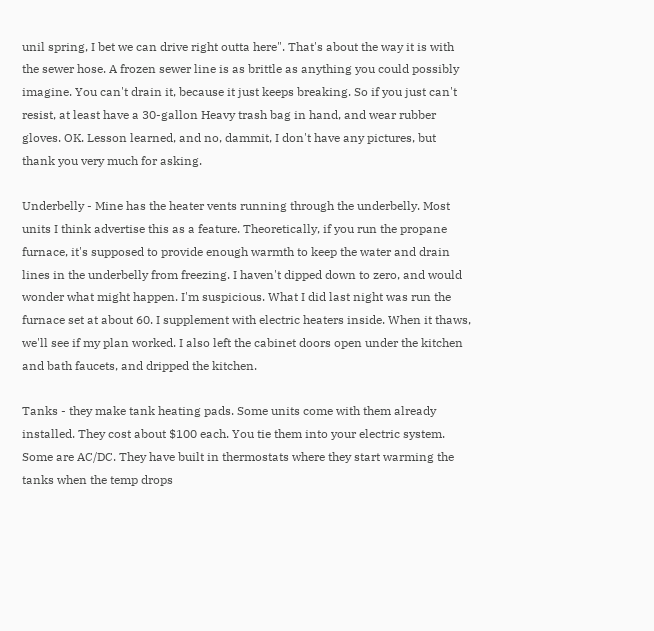unil spring, I bet we can drive right outta here". That's about the way it is with the sewer hose. A frozen sewer line is as brittle as anything you could possibly imagine. You can't drain it, because it just keeps breaking. So if you just can't resist, at least have a 30-gallon Heavy trash bag in hand, and wear rubber gloves. OK. Lesson learned, and no, dammit, I don't have any pictures, but thank you very much for asking.

Underbelly - Mine has the heater vents running through the underbelly. Most units I think advertise this as a feature. Theoretically, if you run the propane furnace, it's supposed to provide enough warmth to keep the water and drain lines in the underbelly from freezing. I haven't dipped down to zero, and would wonder what might happen. I'm suspicious. What I did last night was run the furnace set at about 60. I supplement with electric heaters inside. When it thaws, we'll see if my plan worked. I also left the cabinet doors open under the kitchen and bath faucets, and dripped the kitchen.

Tanks - they make tank heating pads. Some units come with them already installed. They cost about $100 each. You tie them into your electric system. Some are AC/DC. They have built in thermostats where they start warming the tanks when the temp drops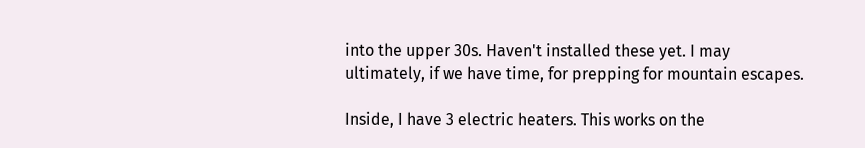into the upper 30s. Haven't installed these yet. I may ultimately, if we have time, for prepping for mountain escapes.

Inside, I have 3 electric heaters. This works on the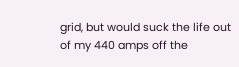grid, but would suck the life out of my 440 amps off the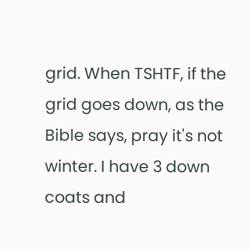grid. When TSHTF, if the grid goes down, as the Bible says, pray it's not winter. I have 3 down coats and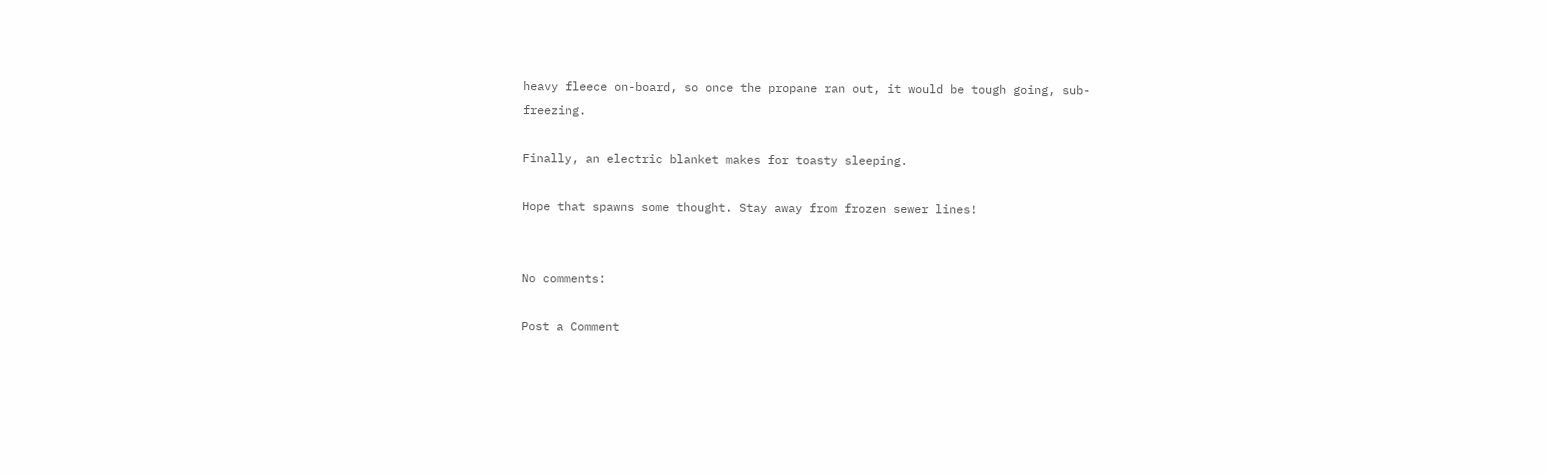heavy fleece on-board, so once the propane ran out, it would be tough going, sub-freezing.

Finally, an electric blanket makes for toasty sleeping.

Hope that spawns some thought. Stay away from frozen sewer lines!


No comments:

Post a Comment